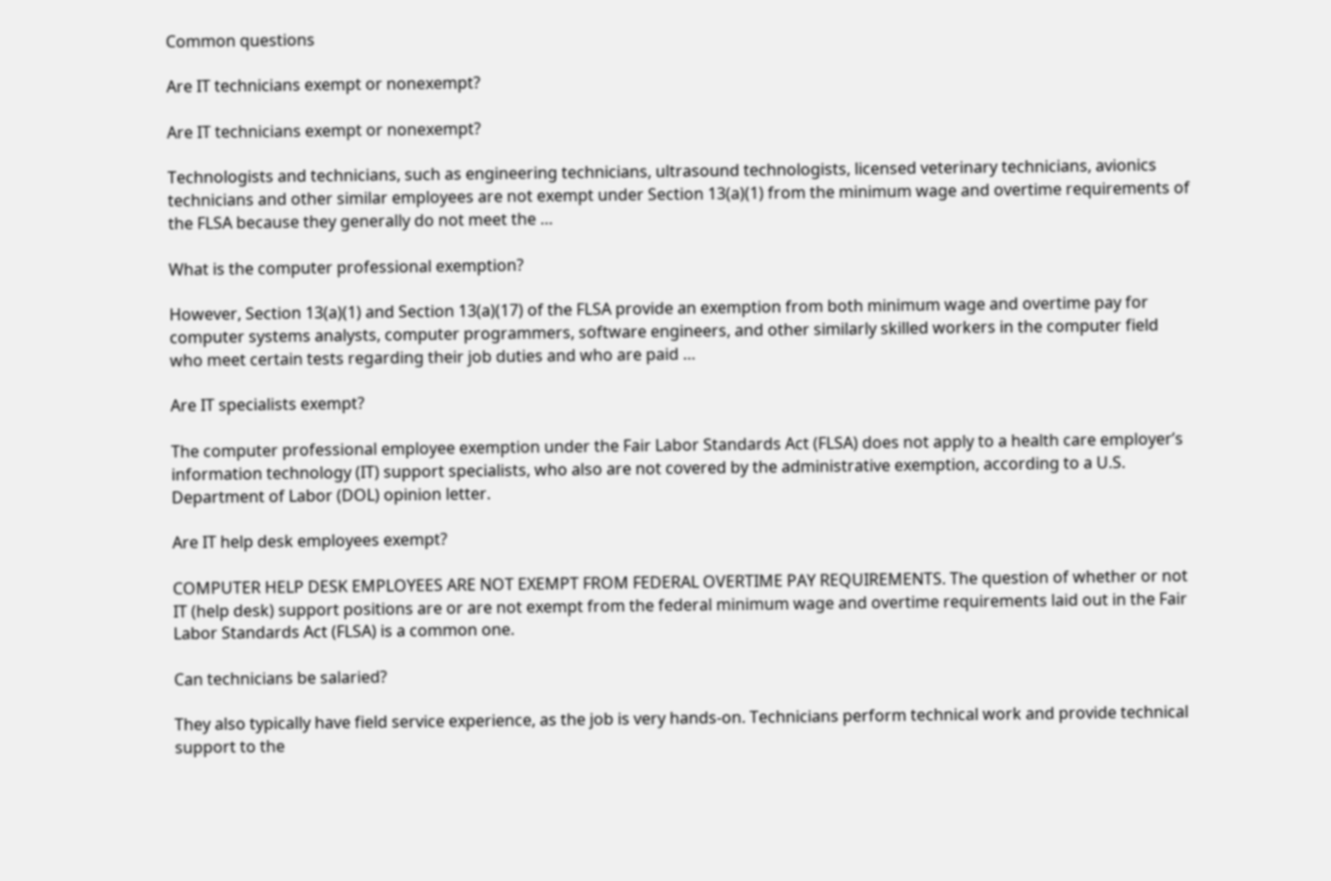Common questions

Are IT technicians exempt or nonexempt?

Are IT technicians exempt or nonexempt?

Technologists and technicians, such as engineering technicians, ultrasound technologists, licensed veterinary technicians, avionics technicians and other similar employees are not exempt under Section 13(a)(1) from the minimum wage and overtime requirements of the FLSA because they generally do not meet the …

What is the computer professional exemption?

However, Section 13(a)(1) and Section 13(a)(17) of the FLSA provide an exemption from both minimum wage and overtime pay for computer systems analysts, computer programmers, software engineers, and other similarly skilled workers in the computer field who meet certain tests regarding their job duties and who are paid …

Are IT specialists exempt?

The computer professional employee exemption under the Fair Labor Standards Act (FLSA) does not apply to a health care employer’s information technology (IT) support specialists, who also are not covered by the administrative exemption, according to a U.S. Department of Labor (DOL) opinion letter.

Are IT help desk employees exempt?

COMPUTER HELP DESK EMPLOYEES ARE NOT EXEMPT FROM FEDERAL OVERTIME PAY REQUIREMENTS. The question of whether or not IT (help desk) support positions are or are not exempt from the federal minimum wage and overtime requirements laid out in the Fair Labor Standards Act (FLSA) is a common one.

Can technicians be salaried?

They also typically have field service experience, as the job is very hands-on. Technicians perform technical work and provide technical support to the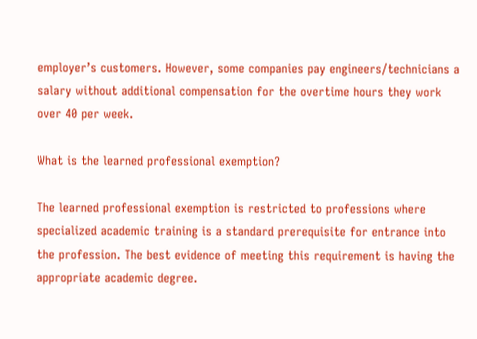employer’s customers. However, some companies pay engineers/technicians a salary without additional compensation for the overtime hours they work over 40 per week.

What is the learned professional exemption?

The learned professional exemption is restricted to professions where specialized academic training is a standard prerequisite for entrance into the profession. The best evidence of meeting this requirement is having the appropriate academic degree.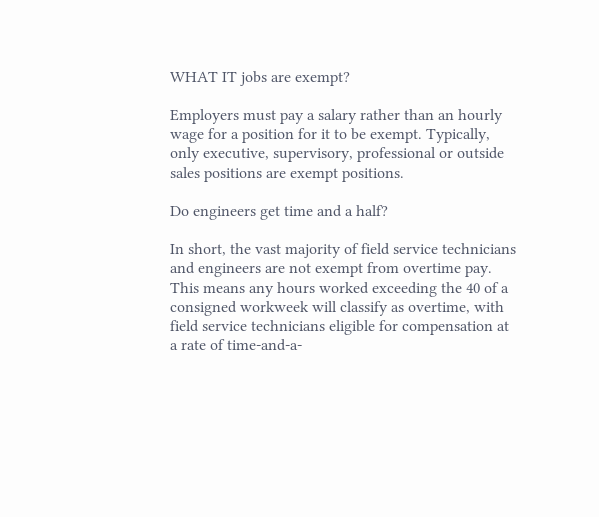WHAT IT jobs are exempt?

Employers must pay a salary rather than an hourly wage for a position for it to be exempt. Typically, only executive, supervisory, professional or outside sales positions are exempt positions.

Do engineers get time and a half?

In short, the vast majority of field service technicians and engineers are not exempt from overtime pay. This means any hours worked exceeding the 40 of a consigned workweek will classify as overtime, with field service technicians eligible for compensation at a rate of time-and-a-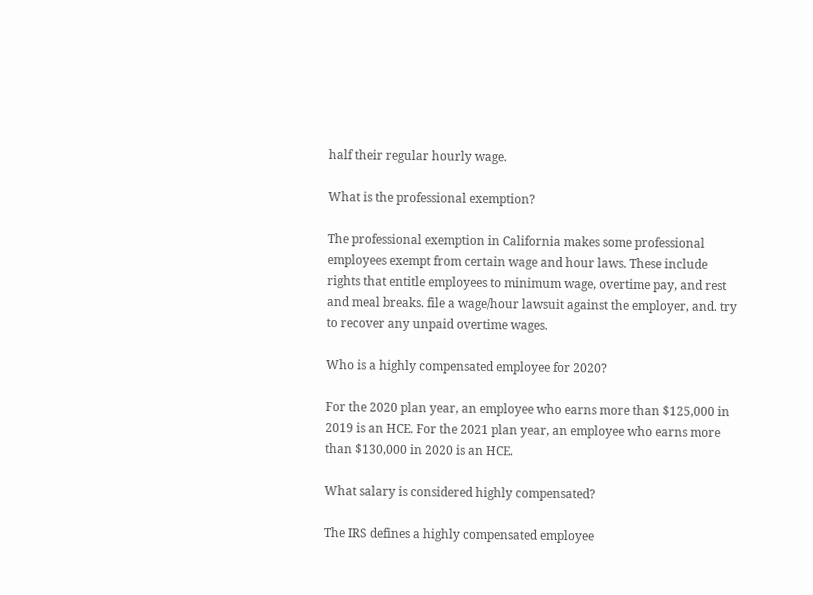half their regular hourly wage.

What is the professional exemption?

The professional exemption in California makes some professional employees exempt from certain wage and hour laws. These include rights that entitle employees to minimum wage, overtime pay, and rest and meal breaks. file a wage/hour lawsuit against the employer, and. try to recover any unpaid overtime wages.

Who is a highly compensated employee for 2020?

For the 2020 plan year, an employee who earns more than $125,000 in 2019 is an HCE. For the 2021 plan year, an employee who earns more than $130,000 in 2020 is an HCE.

What salary is considered highly compensated?

The IRS defines a highly compensated employee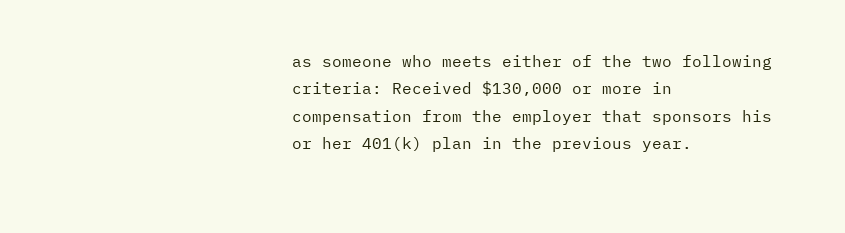as someone who meets either of the two following criteria: Received $130,000 or more in compensation from the employer that sponsors his or her 401(k) plan in the previous year.